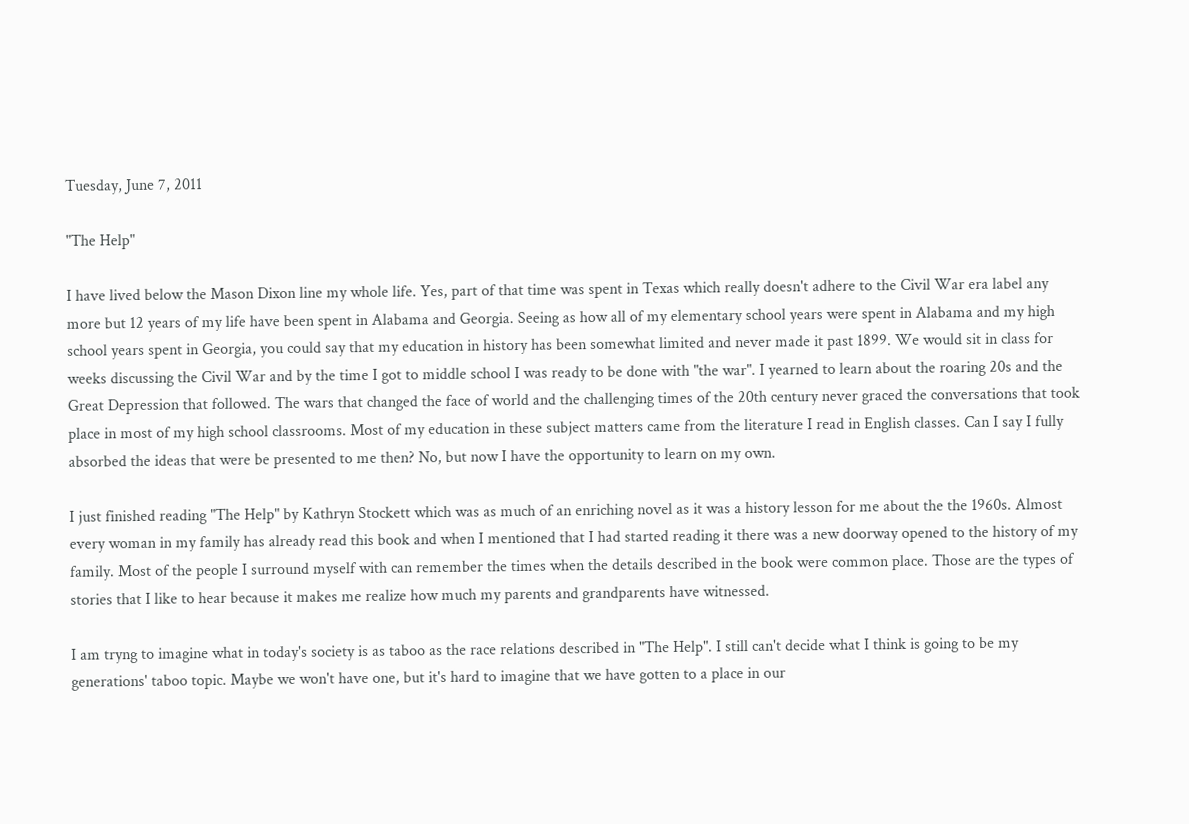Tuesday, June 7, 2011

"The Help"

I have lived below the Mason Dixon line my whole life. Yes, part of that time was spent in Texas which really doesn't adhere to the Civil War era label any more but 12 years of my life have been spent in Alabama and Georgia. Seeing as how all of my elementary school years were spent in Alabama and my high school years spent in Georgia, you could say that my education in history has been somewhat limited and never made it past 1899. We would sit in class for weeks discussing the Civil War and by the time I got to middle school I was ready to be done with "the war". I yearned to learn about the roaring 20s and the Great Depression that followed. The wars that changed the face of world and the challenging times of the 20th century never graced the conversations that took place in most of my high school classrooms. Most of my education in these subject matters came from the literature I read in English classes. Can I say I fully absorbed the ideas that were be presented to me then? No, but now I have the opportunity to learn on my own.

I just finished reading "The Help" by Kathryn Stockett which was as much of an enriching novel as it was a history lesson for me about the the 1960s. Almost every woman in my family has already read this book and when I mentioned that I had started reading it there was a new doorway opened to the history of my family. Most of the people I surround myself with can remember the times when the details described in the book were common place. Those are the types of stories that I like to hear because it makes me realize how much my parents and grandparents have witnessed.

I am tryng to imagine what in today's society is as taboo as the race relations described in "The Help". I still can't decide what I think is going to be my generations' taboo topic. Maybe we won't have one, but it's hard to imagine that we have gotten to a place in our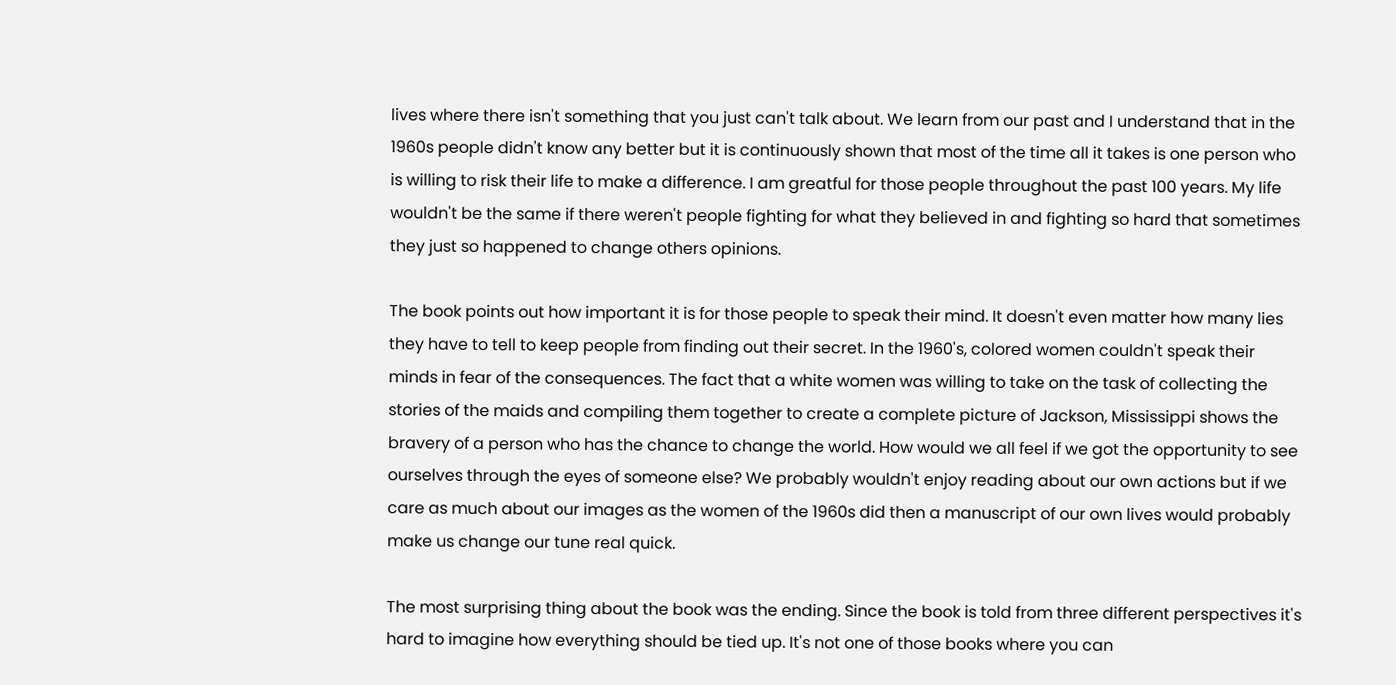lives where there isn't something that you just can't talk about. We learn from our past and I understand that in the 1960s people didn't know any better but it is continuously shown that most of the time all it takes is one person who is willing to risk their life to make a difference. I am greatful for those people throughout the past 100 years. My life wouldn't be the same if there weren't people fighting for what they believed in and fighting so hard that sometimes they just so happened to change others opinions.

The book points out how important it is for those people to speak their mind. It doesn't even matter how many lies they have to tell to keep people from finding out their secret. In the 1960's, colored women couldn't speak their minds in fear of the consequences. The fact that a white women was willing to take on the task of collecting the stories of the maids and compiling them together to create a complete picture of Jackson, Mississippi shows the bravery of a person who has the chance to change the world. How would we all feel if we got the opportunity to see ourselves through the eyes of someone else? We probably wouldn't enjoy reading about our own actions but if we care as much about our images as the women of the 1960s did then a manuscript of our own lives would probably make us change our tune real quick.

The most surprising thing about the book was the ending. Since the book is told from three different perspectives it's hard to imagine how everything should be tied up. It's not one of those books where you can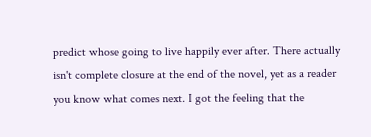predict whose going to live happily ever after. There actually isn't complete closure at the end of the novel, yet as a reader you know what comes next. I got the feeling that the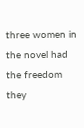three women in the novel had the freedom they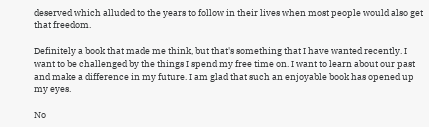deserved which alluded to the years to follow in their lives when most people would also get that freedom.

Definitely a book that made me think, but that's something that I have wanted recently. I want to be challenged by the things I spend my free time on. I want to learn about our past and make a difference in my future. I am glad that such an enjoyable book has opened up my eyes.

No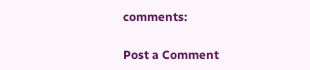comments:

Post a Comment